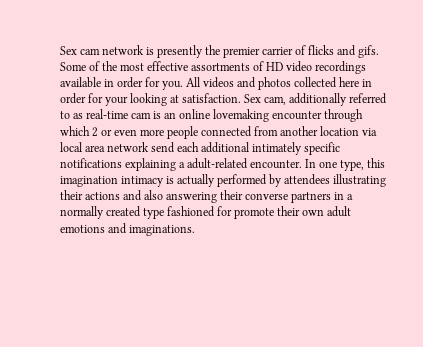Sex cam network is presently the premier carrier of flicks and gifs. Some of the most effective assortments of HD video recordings available in order for you. All videos and photos collected here in order for your looking at satisfaction. Sex cam, additionally referred to as real-time cam is an online lovemaking encounter through which 2 or even more people connected from another location via local area network send each additional intimately specific notifications explaining a adult-related encounter. In one type, this imagination intimacy is actually performed by attendees illustrating their actions and also answering their converse partners in a normally created type fashioned for promote their own adult emotions and imaginations.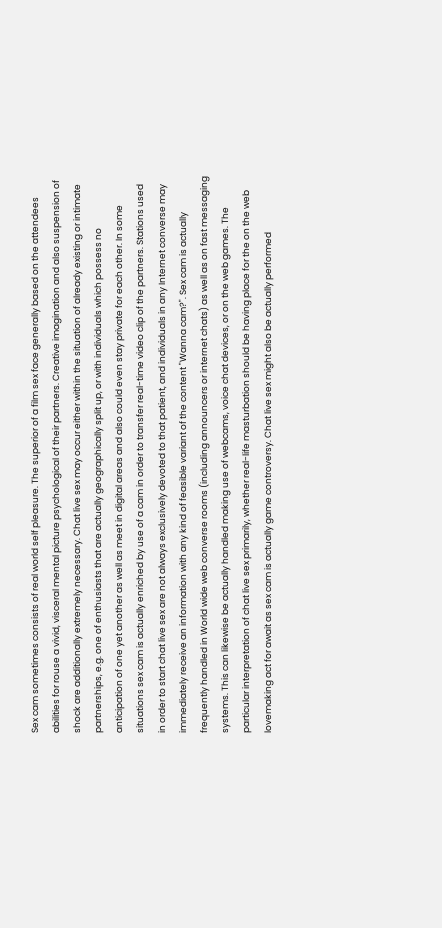Sex cam sometimes consists of real world self pleasure. The superior of a film sex face generally based on the attendees abilities for rouse a vivid, visceral mental picture psychological of their partners. Creative imagination and also suspension of shock are additionally extremely necessary. Chat live sex may occur either within the situation of already existing or intimate partnerships, e.g. one of enthusiasts that are actually geographically split up, or with individuals which possess no anticipation of one yet another as well as meet in digital areas and also could even stay private for each other. In some situations sex cam is actually enriched by use of a cam in order to transfer real-time video clip of the partners. Stations used in order to start chat live sex are not always exclusively devoted to that patient, and individuals in any Internet converse may immediately receive an information with any kind of feasible variant of the content "Wanna cam?". Sex cam is actually frequently handled in World wide web converse rooms (including announcers or internet chats) as well as on fast messaging systems. This can likewise be actually handled making use of webcams, voice chat devices, or on the web games. The particular interpretation of chat live sex primarily, whether real-life masturbation should be having place for the on the web lovemaking act for await as sex cam is actually game controversy. Chat live sex might also be actually performed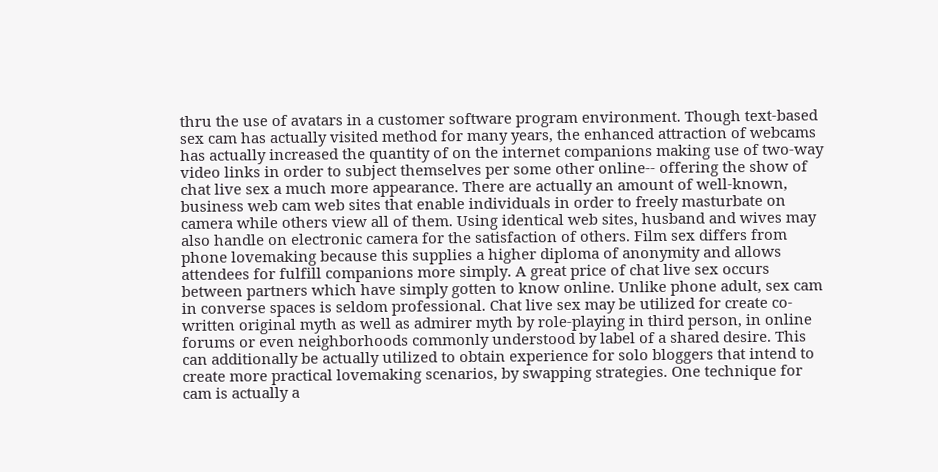thru the use of avatars in a customer software program environment. Though text-based sex cam has actually visited method for many years, the enhanced attraction of webcams has actually increased the quantity of on the internet companions making use of two-way video links in order to subject themselves per some other online-- offering the show of chat live sex a much more appearance. There are actually an amount of well-known, business web cam web sites that enable individuals in order to freely masturbate on camera while others view all of them. Using identical web sites, husband and wives may also handle on electronic camera for the satisfaction of others. Film sex differs from phone lovemaking because this supplies a higher diploma of anonymity and allows attendees for fulfill companions more simply. A great price of chat live sex occurs between partners which have simply gotten to know online. Unlike phone adult, sex cam in converse spaces is seldom professional. Chat live sex may be utilized for create co-written original myth as well as admirer myth by role-playing in third person, in online forums or even neighborhoods commonly understood by label of a shared desire. This can additionally be actually utilized to obtain experience for solo bloggers that intend to create more practical lovemaking scenarios, by swapping strategies. One technique for cam is actually a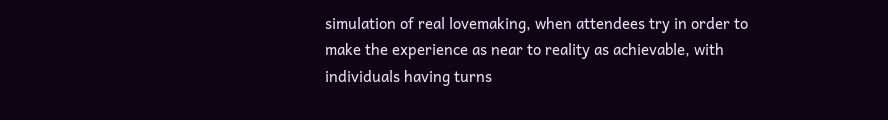simulation of real lovemaking, when attendees try in order to make the experience as near to reality as achievable, with individuals having turns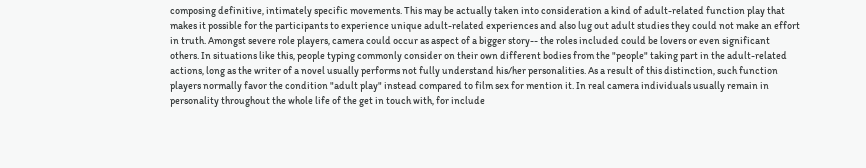composing definitive, intimately specific movements. This may be actually taken into consideration a kind of adult-related function play that makes it possible for the participants to experience unique adult-related experiences and also lug out adult studies they could not make an effort in truth. Amongst severe role players, camera could occur as aspect of a bigger story-- the roles included could be lovers or even significant others. In situations like this, people typing commonly consider on their own different bodies from the "people" taking part in the adult-related actions, long as the writer of a novel usually performs not fully understand his/her personalities. As a result of this distinction, such function players normally favor the condition "adult play" instead compared to film sex for mention it. In real camera individuals usually remain in personality throughout the whole life of the get in touch with, for include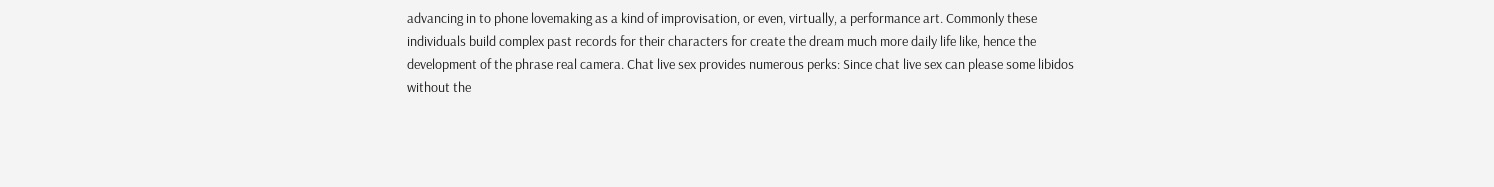advancing in to phone lovemaking as a kind of improvisation, or even, virtually, a performance art. Commonly these individuals build complex past records for their characters for create the dream much more daily life like, hence the development of the phrase real camera. Chat live sex provides numerous perks: Since chat live sex can please some libidos without the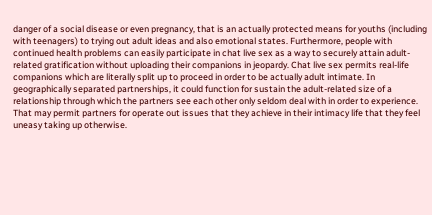danger of a social disease or even pregnancy, that is an actually protected means for youths (including with teenagers) to trying out adult ideas and also emotional states. Furthermore, people with continued health problems can easily participate in chat live sex as a way to securely attain adult-related gratification without uploading their companions in jeopardy. Chat live sex permits real-life companions which are literally split up to proceed in order to be actually adult intimate. In geographically separated partnerships, it could function for sustain the adult-related size of a relationship through which the partners see each other only seldom deal with in order to experience. That may permit partners for operate out issues that they achieve in their intimacy life that they feel uneasy taking up otherwise.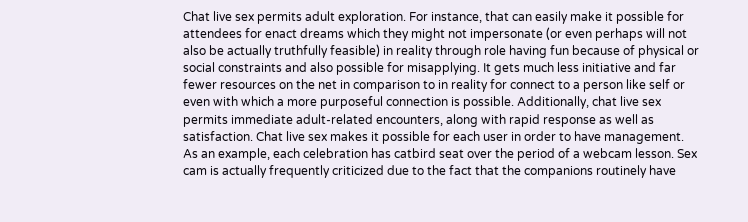Chat live sex permits adult exploration. For instance, that can easily make it possible for attendees for enact dreams which they might not impersonate (or even perhaps will not also be actually truthfully feasible) in reality through role having fun because of physical or social constraints and also possible for misapplying. It gets much less initiative and far fewer resources on the net in comparison to in reality for connect to a person like self or even with which a more purposeful connection is possible. Additionally, chat live sex permits immediate adult-related encounters, along with rapid response as well as satisfaction. Chat live sex makes it possible for each user in order to have management. As an example, each celebration has catbird seat over the period of a webcam lesson. Sex cam is actually frequently criticized due to the fact that the companions routinely have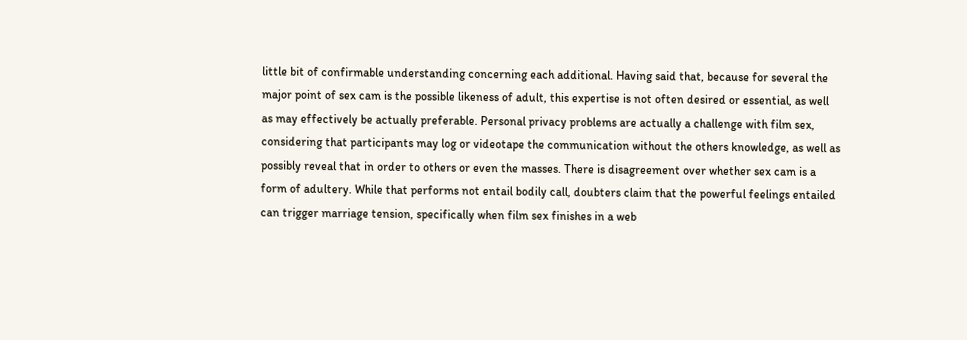little bit of confirmable understanding concerning each additional. Having said that, because for several the major point of sex cam is the possible likeness of adult, this expertise is not often desired or essential, as well as may effectively be actually preferable. Personal privacy problems are actually a challenge with film sex, considering that participants may log or videotape the communication without the others knowledge, as well as possibly reveal that in order to others or even the masses. There is disagreement over whether sex cam is a form of adultery. While that performs not entail bodily call, doubters claim that the powerful feelings entailed can trigger marriage tension, specifically when film sex finishes in a web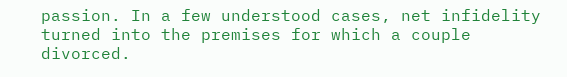passion. In a few understood cases, net infidelity turned into the premises for which a couple divorced.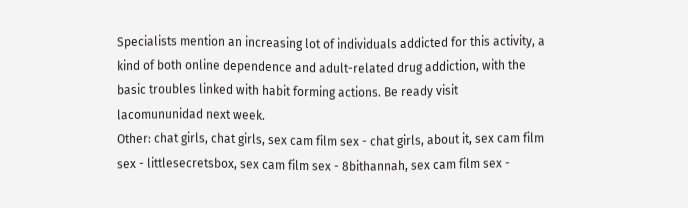Specialists mention an increasing lot of individuals addicted for this activity, a kind of both online dependence and adult-related drug addiction, with the basic troubles linked with habit forming actions. Be ready visit lacomununidad next week.
Other: chat girls, chat girls, sex cam film sex - chat girls, about it, sex cam film sex - littlesecretsbox, sex cam film sex - 8bithannah, sex cam film sex -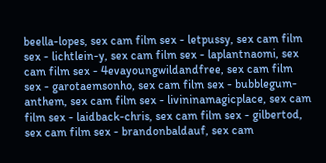beella-lopes, sex cam film sex - letpussy, sex cam film sex - lichtlein-y, sex cam film sex - laplantnaomi, sex cam film sex - 4evayoungwildandfree, sex cam film sex - garotaemsonho, sex cam film sex - bubblegum-anthem, sex cam film sex - livininamagicplace, sex cam film sex - laidback-chris, sex cam film sex - gilbertod, sex cam film sex - brandonbaldauf, sex cam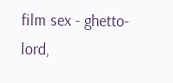film sex - ghetto-lord,